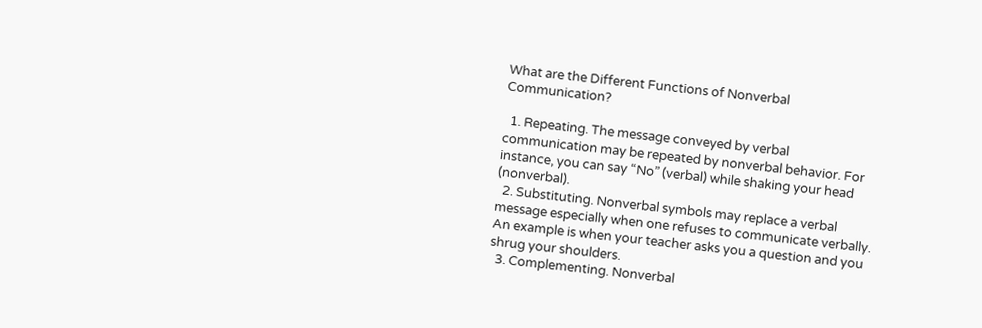What are the Different Functions of Nonverbal Communication?

  1. Repeating. The message conveyed by verbal communication may be repeated by nonverbal behavior. For instance, you can say “No” (verbal) while shaking your head (nonverbal).
  2. Substituting. Nonverbal symbols may replace a verbal message especially when one refuses to communicate verbally. An example is when your teacher asks you a question and you shrug your shoulders.
  3. Complementing. Nonverbal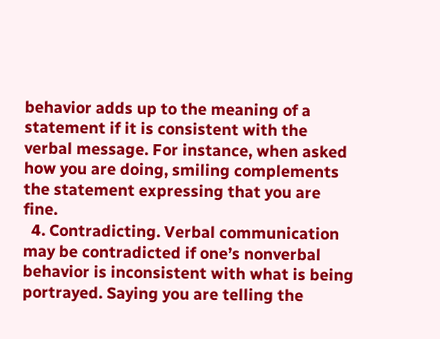behavior adds up to the meaning of a statement if it is consistent with the verbal message. For instance, when asked how you are doing, smiling complements the statement expressing that you are fine.
  4. Contradicting. Verbal communication may be contradicted if one’s nonverbal behavior is inconsistent with what is being portrayed. Saying you are telling the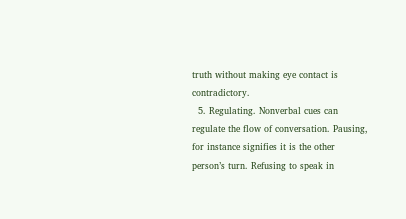truth without making eye contact is contradictory.
  5. Regulating. Nonverbal cues can regulate the flow of conversation. Pausing, for instance signifies it is the other person’s turn. Refusing to speak in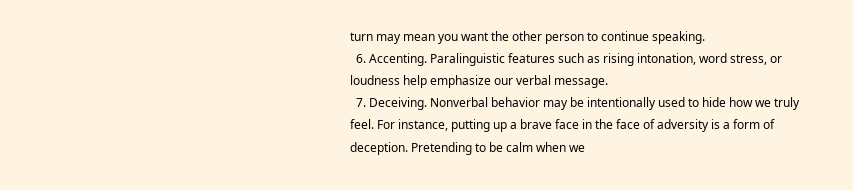turn may mean you want the other person to continue speaking.
  6. Accenting. Paralinguistic features such as rising intonation, word stress, or loudness help emphasize our verbal message.
  7. Deceiving. Nonverbal behavior may be intentionally used to hide how we truly feel. For instance, putting up a brave face in the face of adversity is a form of deception. Pretending to be calm when we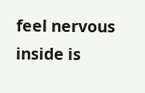feel nervous inside is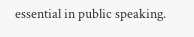essential in public speaking.